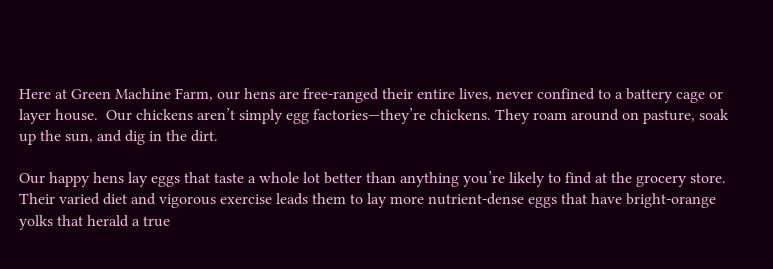Here at Green Machine Farm, our hens are free-ranged their entire lives, never confined to a battery cage or layer house.  Our chickens aren’t simply egg factories—they’re chickens. They roam around on pasture, soak up the sun, and dig in the dirt.

Our happy hens lay eggs that taste a whole lot better than anything you’re likely to find at the grocery store.  Their varied diet and vigorous exercise leads them to lay more nutrient-dense eggs that have bright-orange yolks that herald a true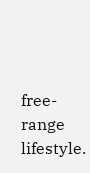free-range lifestyle.